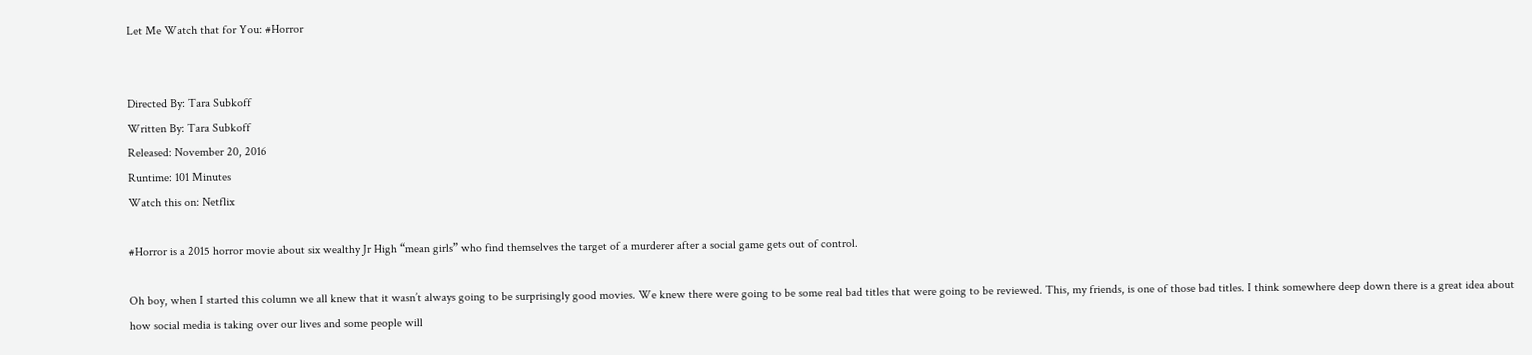Let Me Watch that for You: #Horror


Directed By: Tara Subkoff
Written By: Tara Subkoff
Released: November 20, 2016
Runtime: 101 Minutes
Watch this on: Netflix

#Horror is a 2015 horror movie about six wealthy Jr High “mean girls” who find themselves the target of a murderer after a social game gets out of control.

Oh boy, when I started this column we all knew that it wasn’t always going to be surprisingly good movies. We knew there were going to be some real bad titles that were going to be reviewed. This, my friends, is one of those bad titles. I think somewhere deep down there is a great idea about how social media is taking over our lives and some people will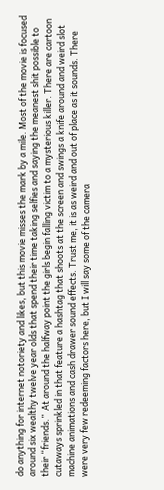do anything for internet notoriety and likes, but this movie misses the mark by a mile. Most of the movie is focused around six wealthy twelve year olds that spend their time taking selfies and saying the meanest shit possible to their “friends.”  At around the halfway point the girls begin falling victim to a mysterious killer. There are cartoon cutaways sprinkled in that feature a hashtag that shoots at the screen and swings a knife around and weird slot machine animations and cash drawer sound effects. Trust me, it is as weird and out of place as it sounds. There were very few redeeming factors here, but I will say some of the camera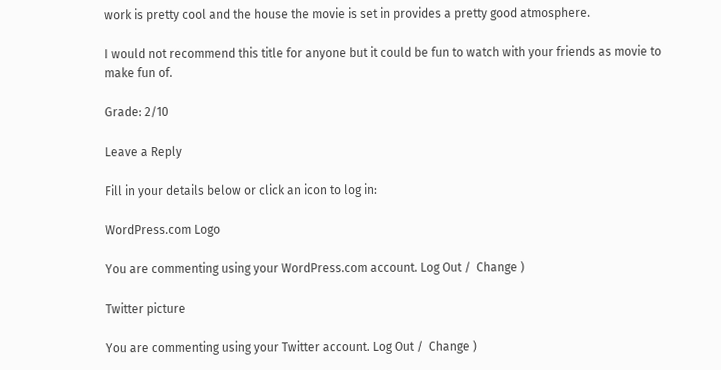work is pretty cool and the house the movie is set in provides a pretty good atmosphere.

I would not recommend this title for anyone but it could be fun to watch with your friends as movie to make fun of.

Grade: 2/10

Leave a Reply

Fill in your details below or click an icon to log in:

WordPress.com Logo

You are commenting using your WordPress.com account. Log Out /  Change )

Twitter picture

You are commenting using your Twitter account. Log Out /  Change )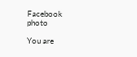Facebook photo

You are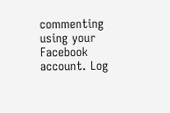commenting using your Facebook account. Log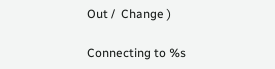Out /  Change )

Connecting to %s